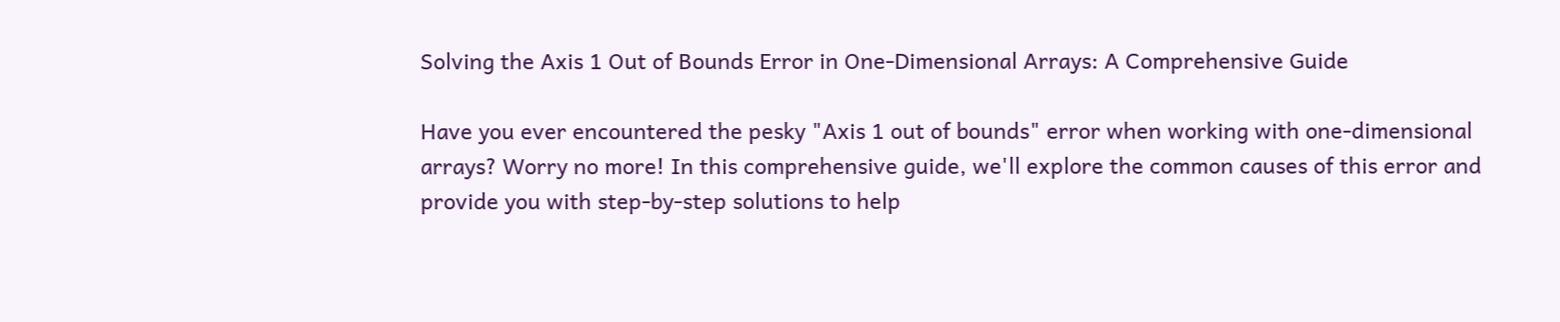Solving the Axis 1 Out of Bounds Error in One-Dimensional Arrays: A Comprehensive Guide

Have you ever encountered the pesky "Axis 1 out of bounds" error when working with one-dimensional arrays? Worry no more! In this comprehensive guide, we'll explore the common causes of this error and provide you with step-by-step solutions to help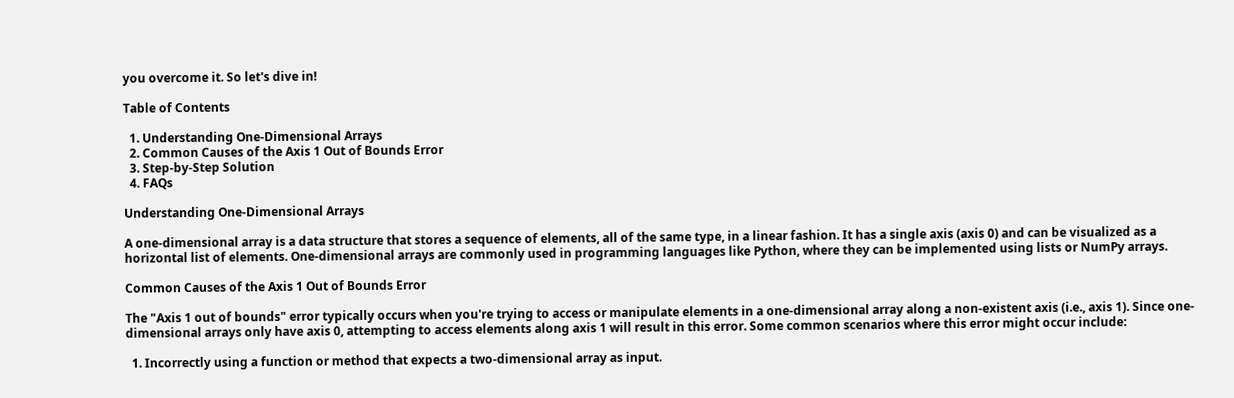you overcome it. So let's dive in!

Table of Contents

  1. Understanding One-Dimensional Arrays
  2. Common Causes of the Axis 1 Out of Bounds Error
  3. Step-by-Step Solution
  4. FAQs

Understanding One-Dimensional Arrays

A one-dimensional array is a data structure that stores a sequence of elements, all of the same type, in a linear fashion. It has a single axis (axis 0) and can be visualized as a horizontal list of elements. One-dimensional arrays are commonly used in programming languages like Python, where they can be implemented using lists or NumPy arrays.

Common Causes of the Axis 1 Out of Bounds Error

The "Axis 1 out of bounds" error typically occurs when you're trying to access or manipulate elements in a one-dimensional array along a non-existent axis (i.e., axis 1). Since one-dimensional arrays only have axis 0, attempting to access elements along axis 1 will result in this error. Some common scenarios where this error might occur include:

  1. Incorrectly using a function or method that expects a two-dimensional array as input.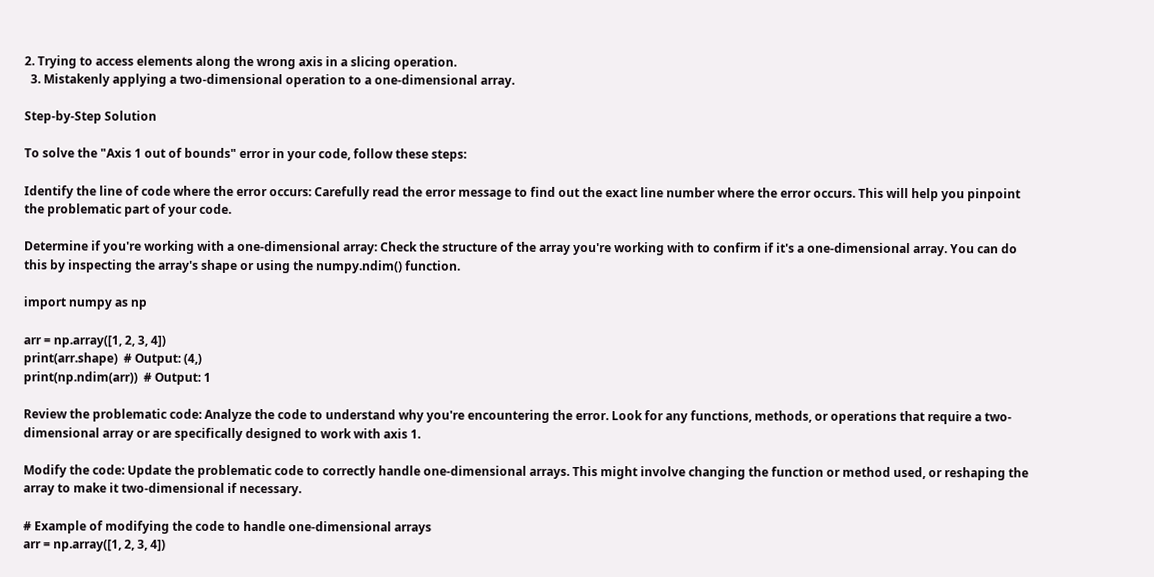2. Trying to access elements along the wrong axis in a slicing operation.
  3. Mistakenly applying a two-dimensional operation to a one-dimensional array.

Step-by-Step Solution

To solve the "Axis 1 out of bounds" error in your code, follow these steps:

Identify the line of code where the error occurs: Carefully read the error message to find out the exact line number where the error occurs. This will help you pinpoint the problematic part of your code.

Determine if you're working with a one-dimensional array: Check the structure of the array you're working with to confirm if it's a one-dimensional array. You can do this by inspecting the array's shape or using the numpy.ndim() function.

import numpy as np

arr = np.array([1, 2, 3, 4])
print(arr.shape)  # Output: (4,)
print(np.ndim(arr))  # Output: 1

Review the problematic code: Analyze the code to understand why you're encountering the error. Look for any functions, methods, or operations that require a two-dimensional array or are specifically designed to work with axis 1.

Modify the code: Update the problematic code to correctly handle one-dimensional arrays. This might involve changing the function or method used, or reshaping the array to make it two-dimensional if necessary.

# Example of modifying the code to handle one-dimensional arrays
arr = np.array([1, 2, 3, 4])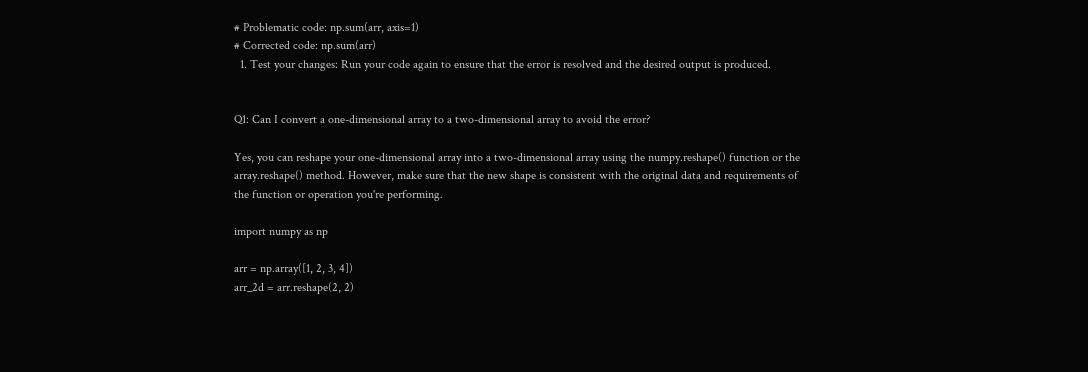# Problematic code: np.sum(arr, axis=1)
# Corrected code: np.sum(arr)
  1. Test your changes: Run your code again to ensure that the error is resolved and the desired output is produced.


Q1: Can I convert a one-dimensional array to a two-dimensional array to avoid the error?

Yes, you can reshape your one-dimensional array into a two-dimensional array using the numpy.reshape() function or the array.reshape() method. However, make sure that the new shape is consistent with the original data and requirements of the function or operation you're performing.

import numpy as np

arr = np.array([1, 2, 3, 4])
arr_2d = arr.reshape(2, 2)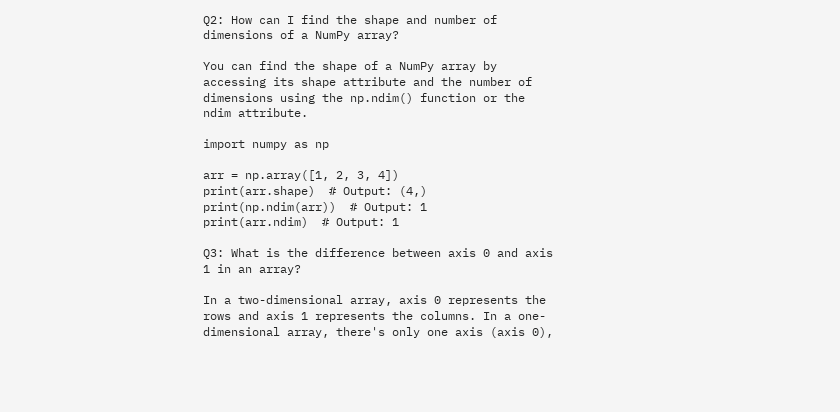Q2: How can I find the shape and number of dimensions of a NumPy array?

You can find the shape of a NumPy array by accessing its shape attribute and the number of dimensions using the np.ndim() function or the ndim attribute.

import numpy as np

arr = np.array([1, 2, 3, 4])
print(arr.shape)  # Output: (4,)
print(np.ndim(arr))  # Output: 1
print(arr.ndim)  # Output: 1

Q3: What is the difference between axis 0 and axis 1 in an array?

In a two-dimensional array, axis 0 represents the rows and axis 1 represents the columns. In a one-dimensional array, there's only one axis (axis 0),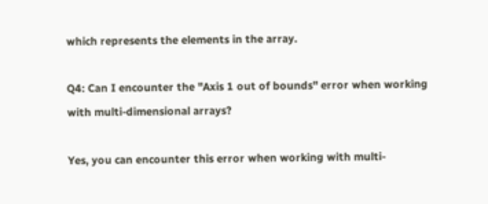which represents the elements in the array.

Q4: Can I encounter the "Axis 1 out of bounds" error when working with multi-dimensional arrays?

Yes, you can encounter this error when working with multi-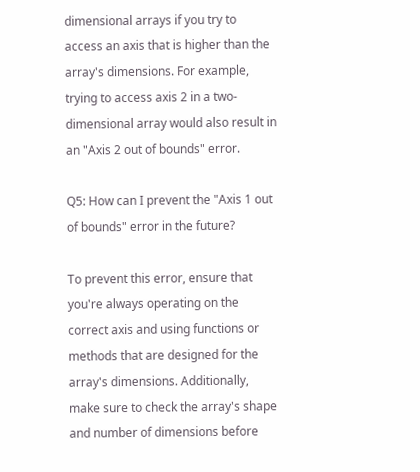dimensional arrays if you try to access an axis that is higher than the array's dimensions. For example, trying to access axis 2 in a two-dimensional array would also result in an "Axis 2 out of bounds" error.

Q5: How can I prevent the "Axis 1 out of bounds" error in the future?

To prevent this error, ensure that you're always operating on the correct axis and using functions or methods that are designed for the array's dimensions. Additionally, make sure to check the array's shape and number of dimensions before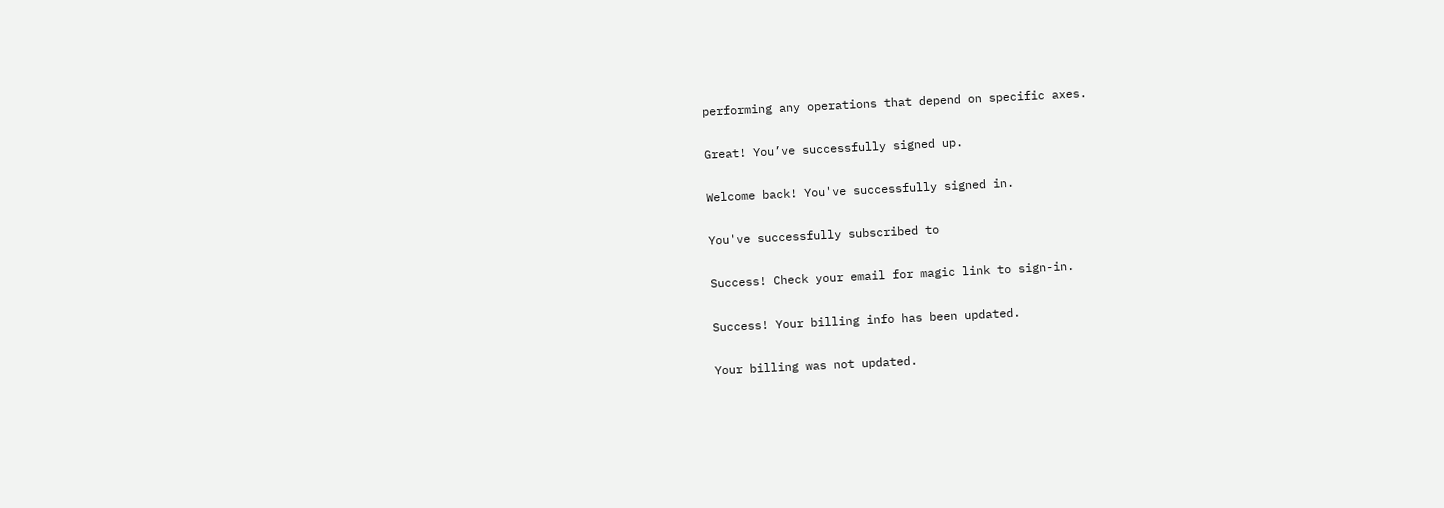performing any operations that depend on specific axes.

Great! You’ve successfully signed up.

Welcome back! You've successfully signed in.

You've successfully subscribed to

Success! Check your email for magic link to sign-in.

Success! Your billing info has been updated.

Your billing was not updated.